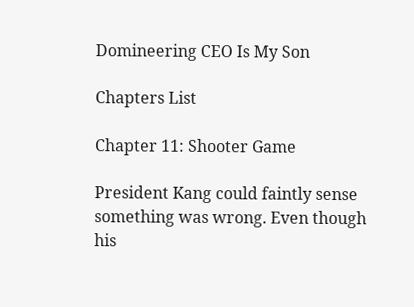Domineering CEO Is My Son

Chapters List

Chapter 11: Shooter Game

President Kang could faintly sense something was wrong. Even though his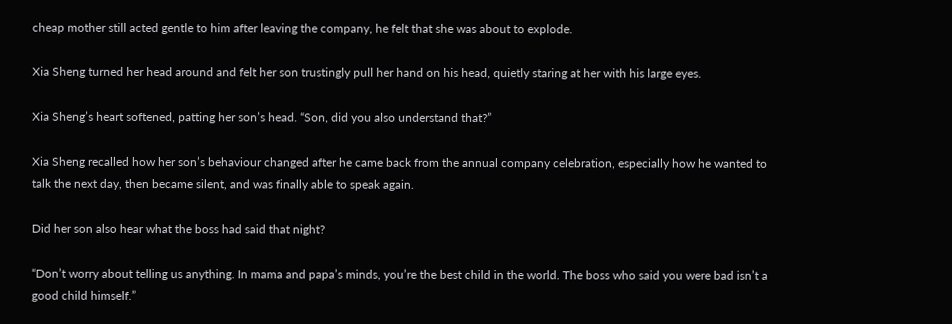cheap mother still acted gentle to him after leaving the company, he felt that she was about to explode.

Xia Sheng turned her head around and felt her son trustingly pull her hand on his head, quietly staring at her with his large eyes.

Xia Sheng’s heart softened, patting her son’s head. “Son, did you also understand that?”

Xia Sheng recalled how her son’s behaviour changed after he came back from the annual company celebration, especially how he wanted to talk the next day, then became silent, and was finally able to speak again.

Did her son also hear what the boss had said that night?

“Don’t worry about telling us anything. In mama and papa’s minds, you’re the best child in the world. The boss who said you were bad isn’t a good child himself.”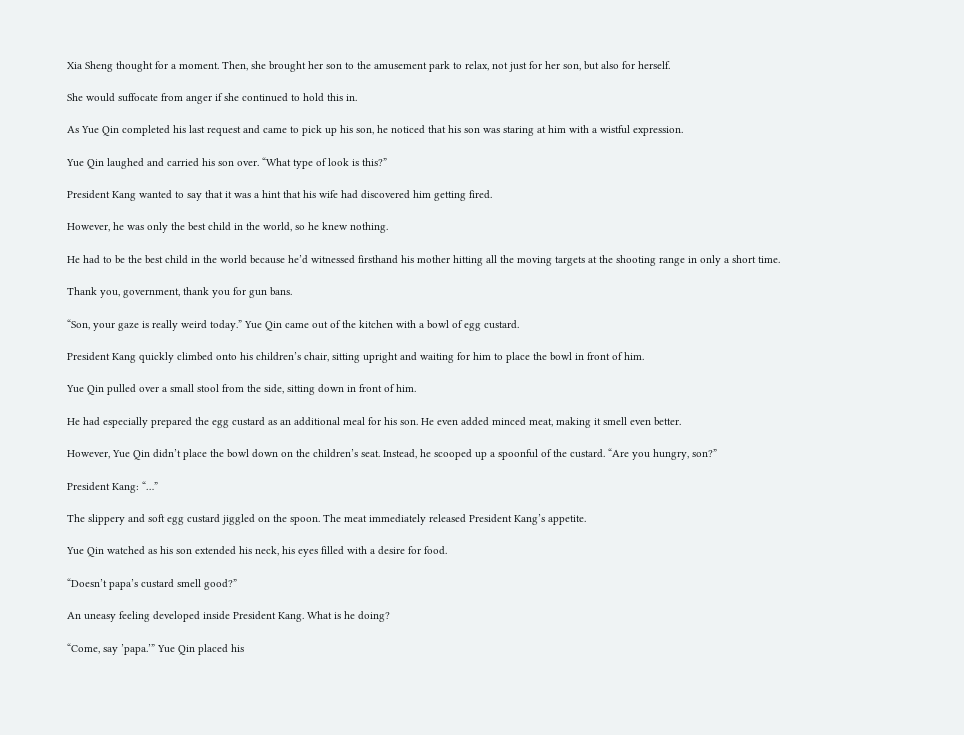Xia Sheng thought for a moment. Then, she brought her son to the amusement park to relax, not just for her son, but also for herself.

She would suffocate from anger if she continued to hold this in.

As Yue Qin completed his last request and came to pick up his son, he noticed that his son was staring at him with a wistful expression.

Yue Qin laughed and carried his son over. “What type of look is this?”

President Kang wanted to say that it was a hint that his wife had discovered him getting fired.

However, he was only the best child in the world, so he knew nothing.

He had to be the best child in the world because he’d witnessed firsthand his mother hitting all the moving targets at the shooting range in only a short time.

Thank you, government, thank you for gun bans.

“Son, your gaze is really weird today.” Yue Qin came out of the kitchen with a bowl of egg custard.

President Kang quickly climbed onto his children’s chair, sitting upright and waiting for him to place the bowl in front of him.

Yue Qin pulled over a small stool from the side, sitting down in front of him.

He had especially prepared the egg custard as an additional meal for his son. He even added minced meat, making it smell even better.

However, Yue Qin didn’t place the bowl down on the children’s seat. Instead, he scooped up a spoonful of the custard. “Are you hungry, son?”

President Kang: “…”

The slippery and soft egg custard jiggled on the spoon. The meat immediately released President Kang’s appetite.

Yue Qin watched as his son extended his neck, his eyes filled with a desire for food.

“Doesn’t papa’s custard smell good?”

An uneasy feeling developed inside President Kang. What is he doing?

“Come, say ’papa.’” Yue Qin placed his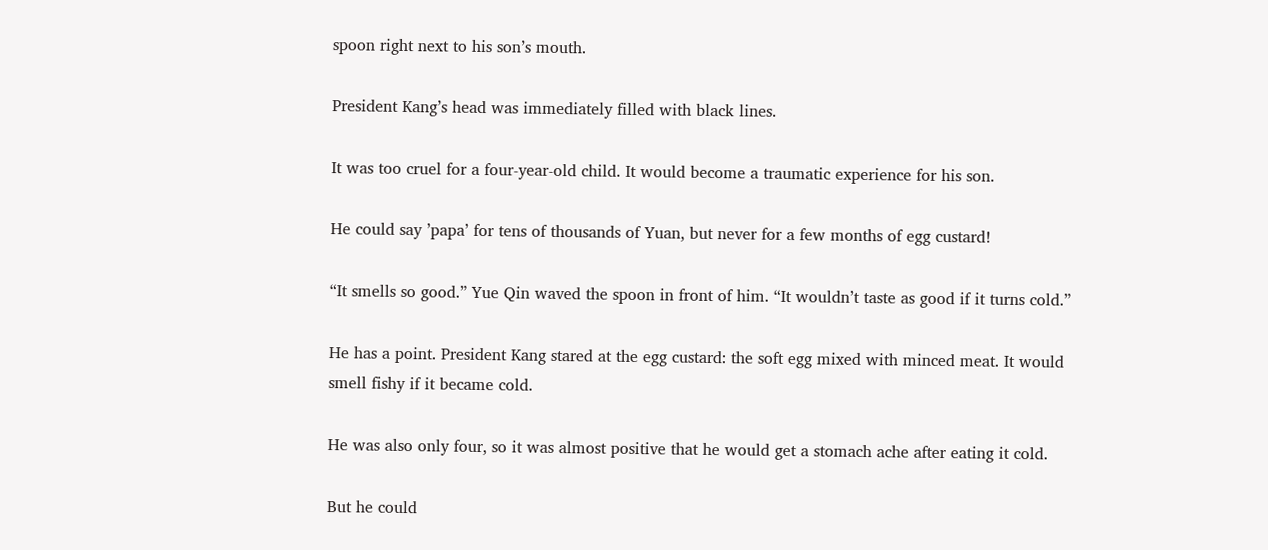spoon right next to his son’s mouth.

President Kang’s head was immediately filled with black lines.

It was too cruel for a four-year-old child. It would become a traumatic experience for his son.

He could say ’papa’ for tens of thousands of Yuan, but never for a few months of egg custard!

“It smells so good.” Yue Qin waved the spoon in front of him. “It wouldn’t taste as good if it turns cold.”

He has a point. President Kang stared at the egg custard: the soft egg mixed with minced meat. It would smell fishy if it became cold.

He was also only four, so it was almost positive that he would get a stomach ache after eating it cold.

But he could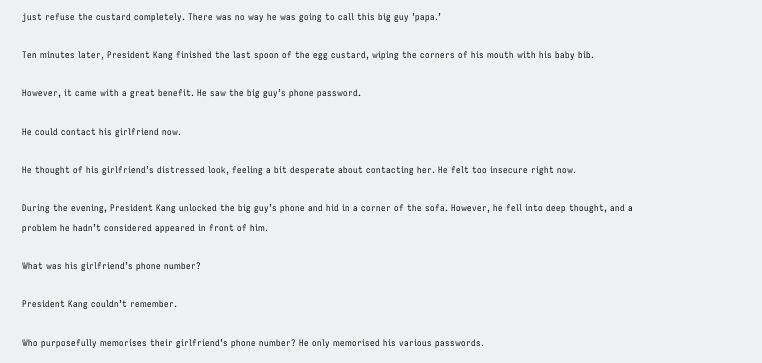just refuse the custard completely. There was no way he was going to call this big guy ’papa.’

Ten minutes later, President Kang finished the last spoon of the egg custard, wiping the corners of his mouth with his baby bib.

However, it came with a great benefit. He saw the big guy’s phone password.

He could contact his girlfriend now.

He thought of his girlfriend’s distressed look, feeling a bit desperate about contacting her. He felt too insecure right now.

During the evening, President Kang unlocked the big guy’s phone and hid in a corner of the sofa. However, he fell into deep thought, and a problem he hadn’t considered appeared in front of him.

What was his girlfriend’s phone number?

President Kang couldn’t remember.

Who purposefully memorises their girlfriend’s phone number? He only memorised his various passwords.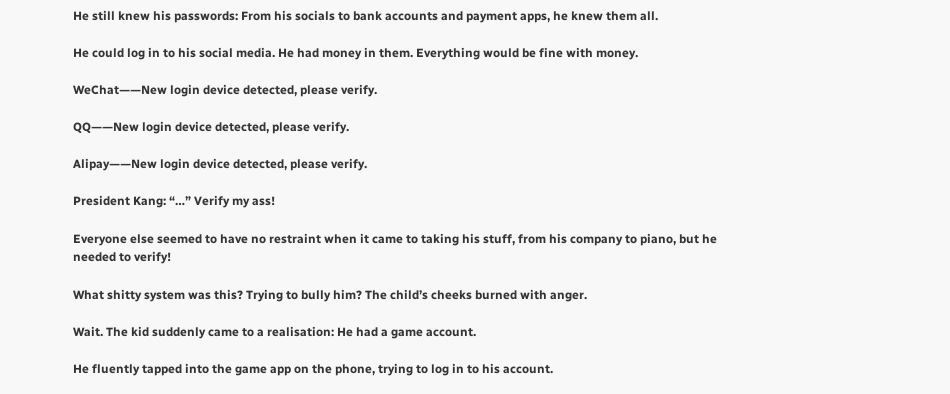He still knew his passwords: From his socials to bank accounts and payment apps, he knew them all.

He could log in to his social media. He had money in them. Everything would be fine with money.

WeChat——New login device detected, please verify.

QQ——New login device detected, please verify.

Alipay——New login device detected, please verify.

President Kang: “…” Verify my ass!

Everyone else seemed to have no restraint when it came to taking his stuff, from his company to piano, but he needed to verify!

What shitty system was this? Trying to bully him? The child’s cheeks burned with anger.

Wait. The kid suddenly came to a realisation: He had a game account.

He fluently tapped into the game app on the phone, trying to log in to his account.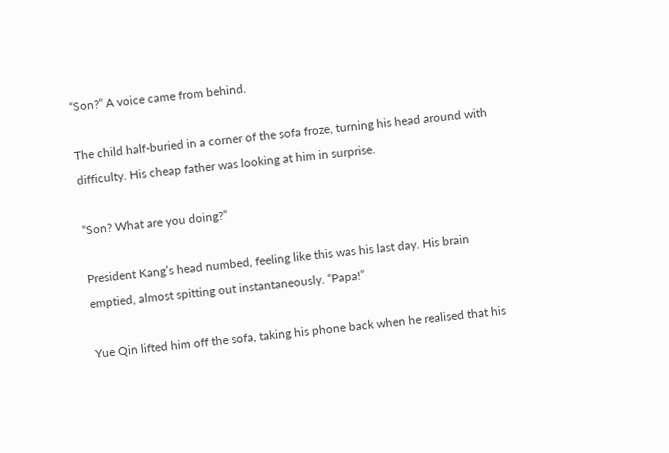“Son?” A voice came from behind.

The child half-buried in a corner of the sofa froze, turning his head around with difficulty. His cheap father was looking at him in surprise.

“Son? What are you doing?”

President Kang’s head numbed, feeling like this was his last day. His brain emptied, almost spitting out instantaneously. “Papa!”

Yue Qin lifted him off the sofa, taking his phone back when he realised that his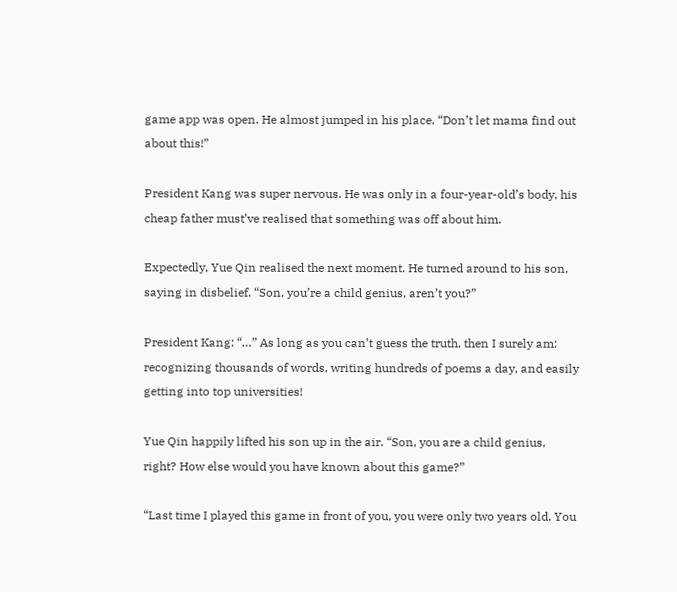game app was open. He almost jumped in his place. “Don’t let mama find out about this!”

President Kang was super nervous. He was only in a four-year-old’s body, his cheap father must’ve realised that something was off about him.

Expectedly, Yue Qin realised the next moment. He turned around to his son, saying in disbelief. “Son, you’re a child genius, aren’t you?”

President Kang: “…” As long as you can’t guess the truth, then I surely am: recognizing thousands of words, writing hundreds of poems a day, and easily getting into top universities!

Yue Qin happily lifted his son up in the air. “Son, you are a child genius, right? How else would you have known about this game?”

“Last time I played this game in front of you, you were only two years old. You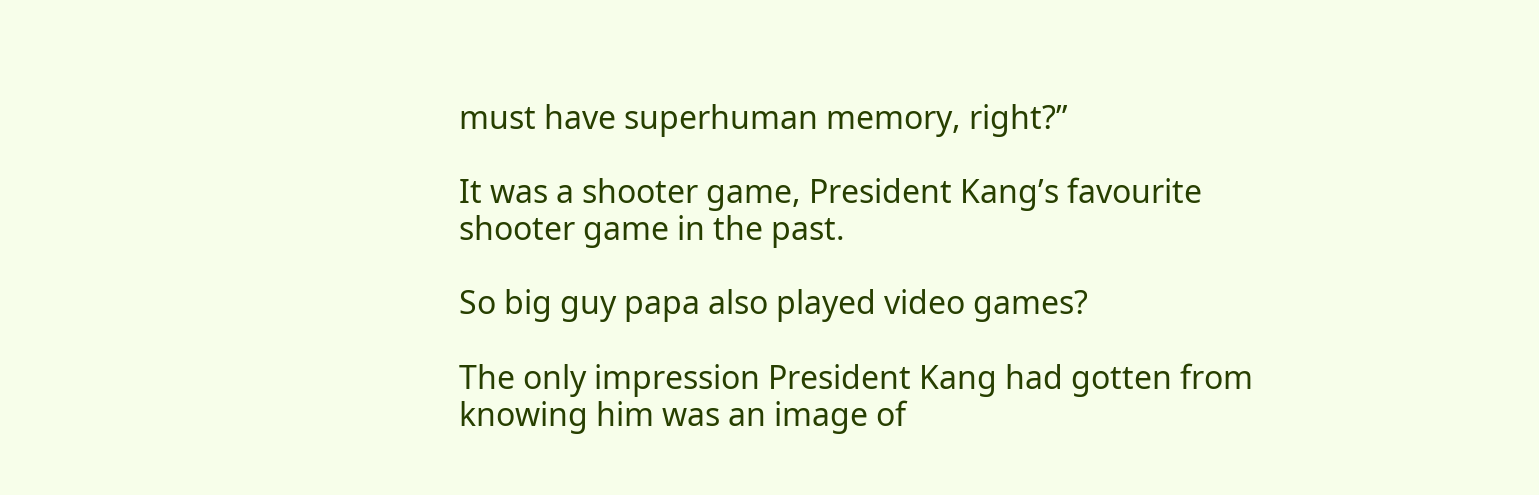must have superhuman memory, right?”

It was a shooter game, President Kang’s favourite shooter game in the past.

So big guy papa also played video games?

The only impression President Kang had gotten from knowing him was an image of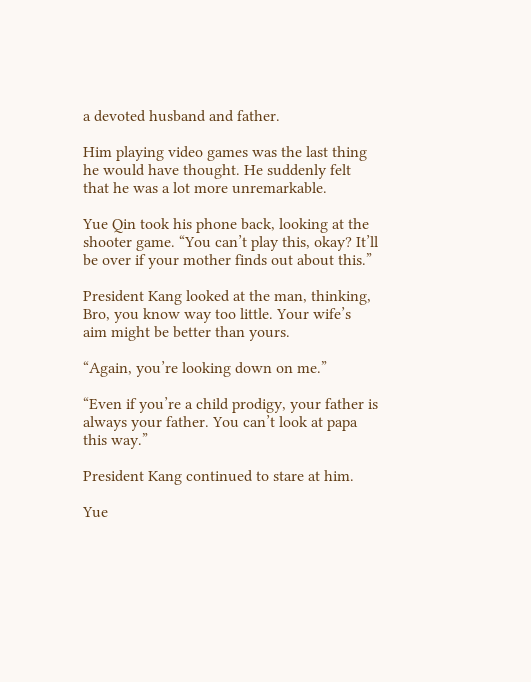a devoted husband and father.

Him playing video games was the last thing he would have thought. He suddenly felt that he was a lot more unremarkable.

Yue Qin took his phone back, looking at the shooter game. “You can’t play this, okay? It’ll be over if your mother finds out about this.”

President Kang looked at the man, thinking, Bro, you know way too little. Your wife’s aim might be better than yours.

“Again, you’re looking down on me.”

“Even if you’re a child prodigy, your father is always your father. You can’t look at papa this way.”

President Kang continued to stare at him.

Yue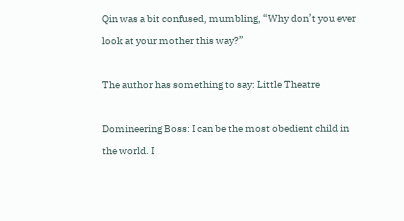Qin was a bit confused, mumbling, “Why don’t you ever look at your mother this way?”

The author has something to say: Little Theatre

Domineering Boss: I can be the most obedient child in the world. I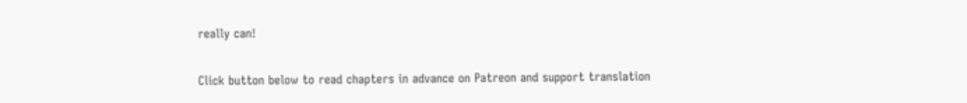really can!

Click button below to read chapters in advance on Patreon and support translation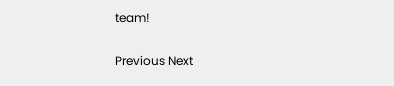team!

Previous Next